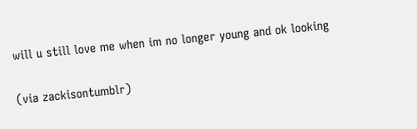will u still love me when im no longer young and ok looking

(via zackisontumblr)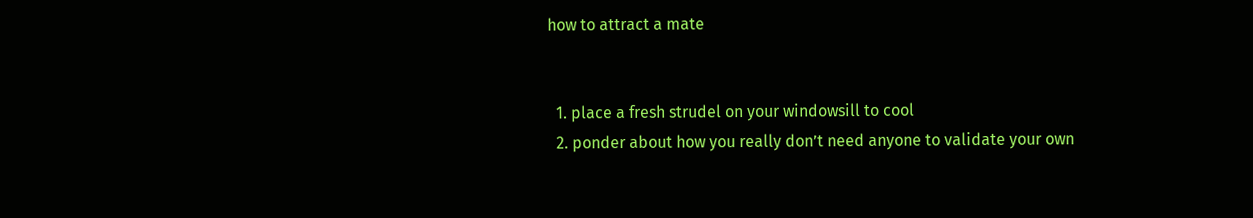how to attract a mate


  1. place a fresh strudel on your windowsill to cool
  2. ponder about how you really don’t need anyone to validate your own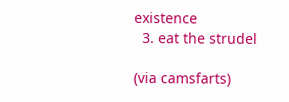existence
  3. eat the strudel

(via camsfarts)